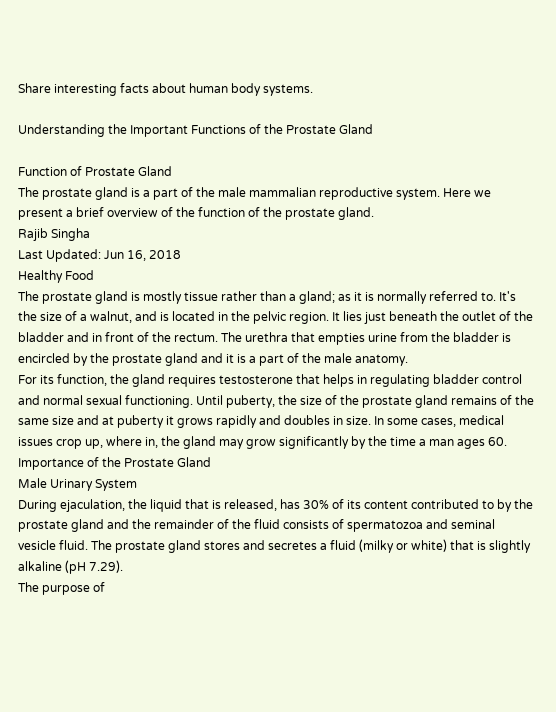Share interesting facts about human body systems.

Understanding the Important Functions of the Prostate Gland

Function of Prostate Gland
The prostate gland is a part of the male mammalian reproductive system. Here we present a brief overview of the function of the prostate gland.
Rajib Singha
Last Updated: Jun 16, 2018
Healthy Food
The prostate gland is mostly tissue rather than a gland; as it is normally referred to. It's the size of a walnut, and is located in the pelvic region. It lies just beneath the outlet of the bladder and in front of the rectum. The urethra that empties urine from the bladder is encircled by the prostate gland and it is a part of the male anatomy.
For its function, the gland requires testosterone that helps in regulating bladder control and normal sexual functioning. Until puberty, the size of the prostate gland remains of the same size and at puberty it grows rapidly and doubles in size. In some cases, medical issues crop up, where in, the gland may grow significantly by the time a man ages 60.
Importance of the Prostate Gland
Male Urinary System
During ejaculation, the liquid that is released, has 30% of its content contributed to by the prostate gland and the remainder of the fluid consists of spermatozoa and seminal vesicle fluid. The prostate gland stores and secretes a fluid (milky or white) that is slightly alkaline (pH 7.29).
The purpose of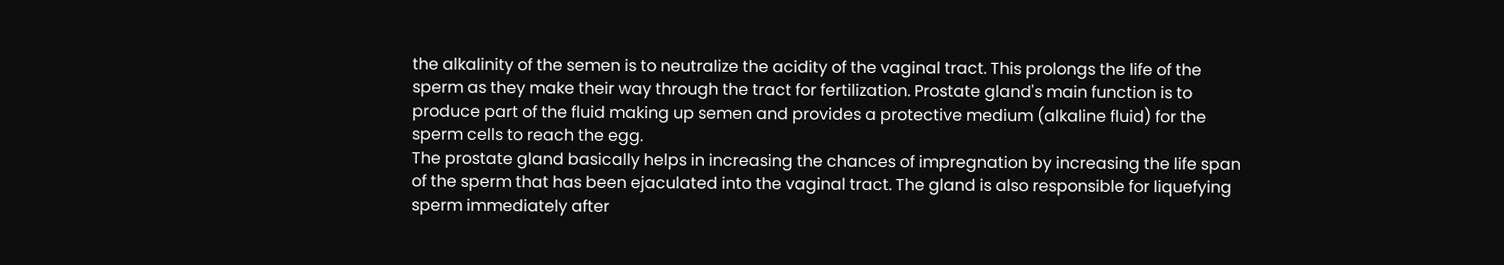the alkalinity of the semen is to neutralize the acidity of the vaginal tract. This prolongs the life of the sperm as they make their way through the tract for fertilization. Prostate gland's main function is to produce part of the fluid making up semen and provides a protective medium (alkaline fluid) for the sperm cells to reach the egg.
The prostate gland basically helps in increasing the chances of impregnation by increasing the life span of the sperm that has been ejaculated into the vaginal tract. The gland is also responsible for liquefying sperm immediately after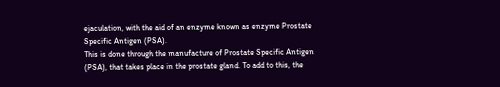ejaculation, with the aid of an enzyme known as enzyme Prostate Specific Antigen (PSA).
This is done through the manufacture of Prostate Specific Antigen (PSA), that takes place in the prostate gland. To add to this, the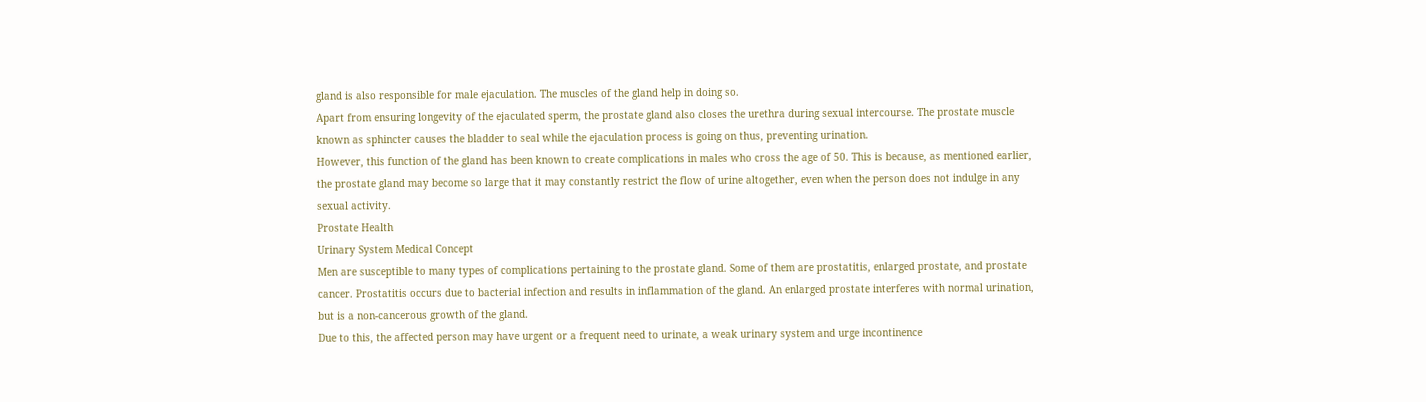gland is also responsible for male ejaculation. The muscles of the gland help in doing so.
Apart from ensuring longevity of the ejaculated sperm, the prostate gland also closes the urethra during sexual intercourse. The prostate muscle known as sphincter causes the bladder to seal while the ejaculation process is going on thus, preventing urination.
However, this function of the gland has been known to create complications in males who cross the age of 50. This is because, as mentioned earlier, the prostate gland may become so large that it may constantly restrict the flow of urine altogether, even when the person does not indulge in any sexual activity.
Prostate Health
Urinary System Medical Concept
Men are susceptible to many types of complications pertaining to the prostate gland. Some of them are prostatitis, enlarged prostate, and prostate cancer. Prostatitis occurs due to bacterial infection and results in inflammation of the gland. An enlarged prostate interferes with normal urination, but is a non-cancerous growth of the gland.
Due to this, the affected person may have urgent or a frequent need to urinate, a weak urinary system and urge incontinence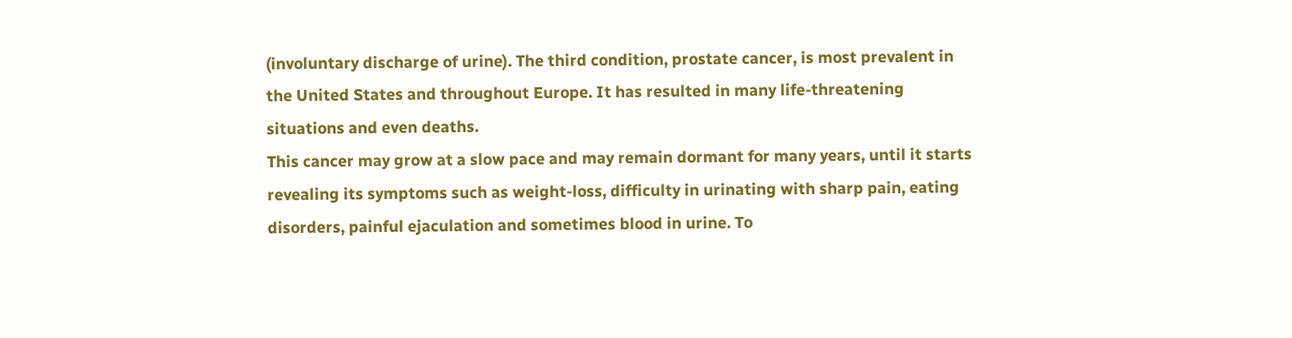(involuntary discharge of urine). The third condition, prostate cancer, is most prevalent in the United States and throughout Europe. It has resulted in many life-threatening situations and even deaths.
This cancer may grow at a slow pace and may remain dormant for many years, until it starts revealing its symptoms such as weight-loss, difficulty in urinating with sharp pain, eating disorders, painful ejaculation and sometimes blood in urine. To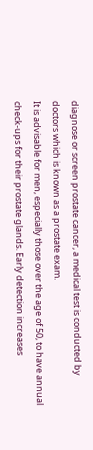diagnose or screen prostate cancer, a medical test is conducted by doctors which is known as a prostate exam.
It is advisable for men, especially those over the age of 50, to have annual check-ups for their prostate glands. Early detection increases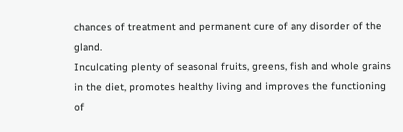chances of treatment and permanent cure of any disorder of the gland.
Inculcating plenty of seasonal fruits, greens, fish and whole grains in the diet, promotes healthy living and improves the functioning of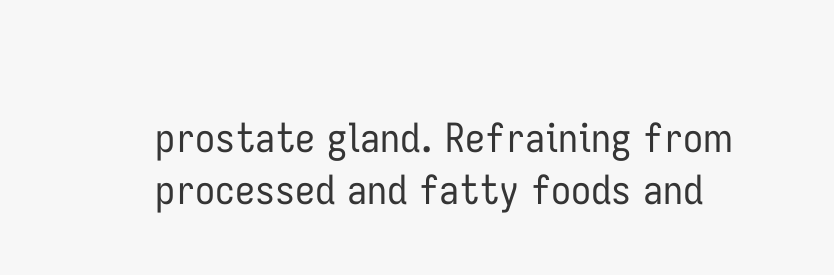prostate gland. Refraining from processed and fatty foods and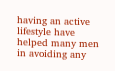having an active lifestyle have helped many men in avoiding any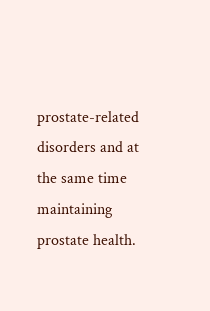prostate-related disorders and at the same time maintaining prostate health.